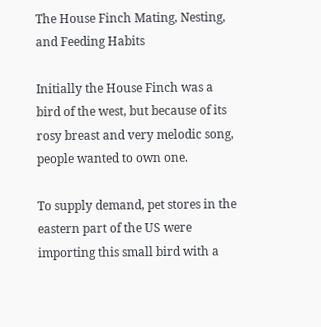The House Finch Mating, Nesting, and Feeding Habits

Initially the House Finch was a bird of the west, but because of its rosy breast and very melodic song, people wanted to own one.

To supply demand, pet stores in the eastern part of the US were importing this small bird with a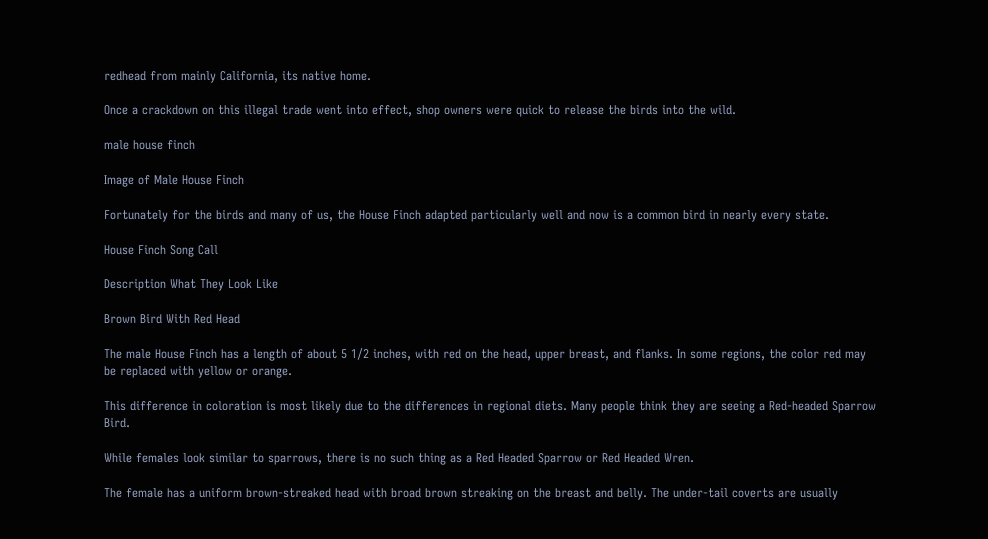redhead from mainly California, its native home.

Once a crackdown on this illegal trade went into effect, shop owners were quick to release the birds into the wild.

male house finch

Image of Male House Finch

Fortunately for the birds and many of us, the House Finch adapted particularly well and now is a common bird in nearly every state.

House Finch Song Call

Description What They Look Like

Brown Bird With Red Head

The male House Finch has a length of about 5 1/2 inches, with red on the head, upper breast, and flanks. In some regions, the color red may be replaced with yellow or orange.

This difference in coloration is most likely due to the differences in regional diets. Many people think they are seeing a Red-headed Sparrow Bird.

While females look similar to sparrows, there is no such thing as a Red Headed Sparrow or Red Headed Wren.

The female has a uniform brown-streaked head with broad brown streaking on the breast and belly. The under-tail coverts are usually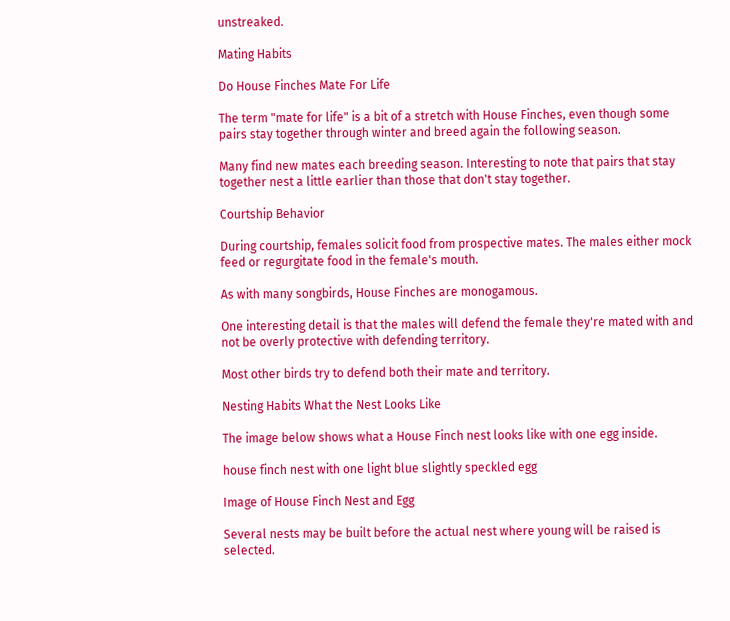unstreaked.

Mating Habits

Do House Finches Mate For Life

The term "mate for life" is a bit of a stretch with House Finches, even though some pairs stay together through winter and breed again the following season.

Many find new mates each breeding season. Interesting to note that pairs that stay together nest a little earlier than those that don't stay together.

Courtship Behavior

During courtship, females solicit food from prospective mates. The males either mock feed or regurgitate food in the female's mouth.

As with many songbirds, House Finches are monogamous.

One interesting detail is that the males will defend the female they're mated with and not be overly protective with defending territory.

Most other birds try to defend both their mate and territory.

Nesting Habits What the Nest Looks Like

The image below shows what a House Finch nest looks like with one egg inside.

house finch nest with one light blue slightly speckled egg

Image of House Finch Nest and Egg

Several nests may be built before the actual nest where young will be raised is selected.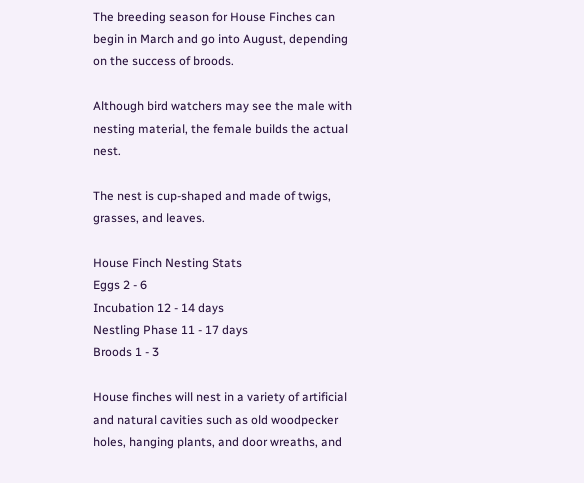The breeding season for House Finches can begin in March and go into August, depending on the success of broods.

Although bird watchers may see the male with nesting material, the female builds the actual nest.

The nest is cup-shaped and made of twigs, grasses, and leaves.

House Finch Nesting Stats
Eggs 2 - 6
Incubation 12 - 14 days
Nestling Phase 11 - 17 days
Broods 1 - 3

House finches will nest in a variety of artificial and natural cavities such as old woodpecker holes, hanging plants, and door wreaths, and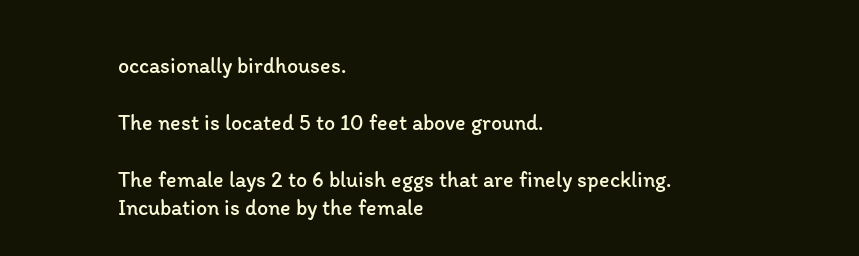occasionally birdhouses.

The nest is located 5 to 10 feet above ground.

The female lays 2 to 6 bluish eggs that are finely speckling. Incubation is done by the female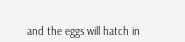and the eggs will hatch in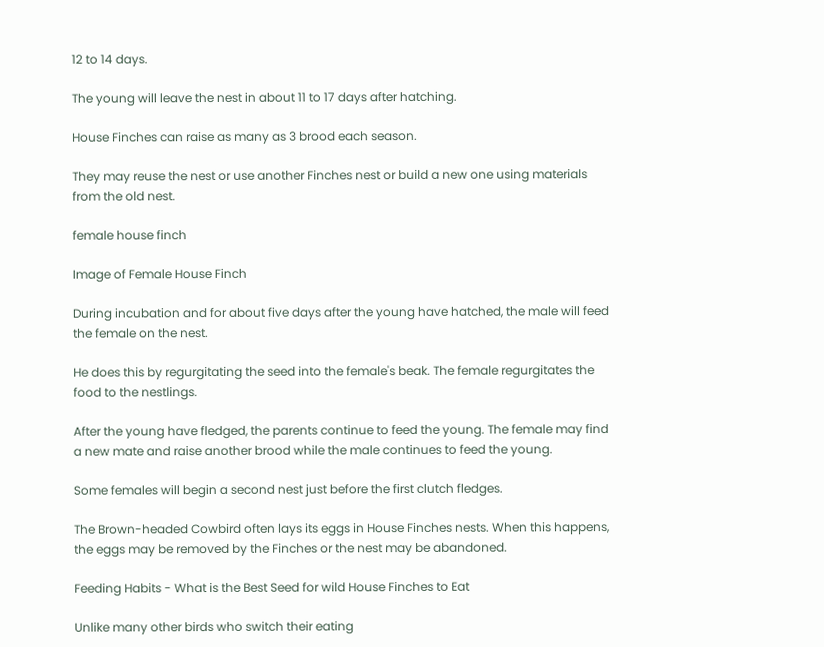12 to 14 days.

The young will leave the nest in about 11 to 17 days after hatching.

House Finches can raise as many as 3 brood each season.

They may reuse the nest or use another Finches nest or build a new one using materials from the old nest.

female house finch

Image of Female House Finch

During incubation and for about five days after the young have hatched, the male will feed the female on the nest.

He does this by regurgitating the seed into the female's beak. The female regurgitates the food to the nestlings.

After the young have fledged, the parents continue to feed the young. The female may find a new mate and raise another brood while the male continues to feed the young.

Some females will begin a second nest just before the first clutch fledges.

The Brown-headed Cowbird often lays its eggs in House Finches nests. When this happens, the eggs may be removed by the Finches or the nest may be abandoned.

Feeding Habits - What is the Best Seed for wild House Finches to Eat

Unlike many other birds who switch their eating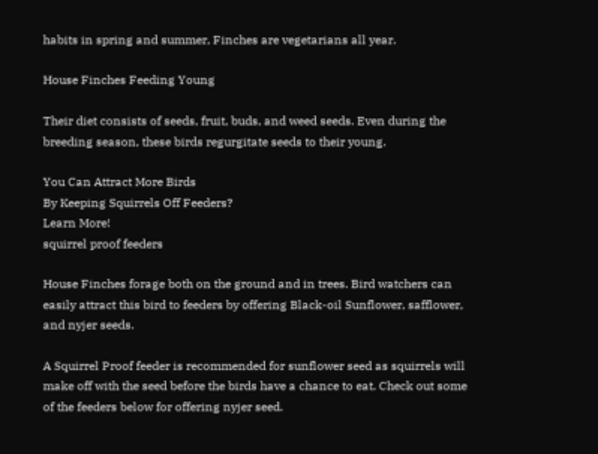habits in spring and summer, Finches are vegetarians all year.

House Finches Feeding Young

Their diet consists of seeds, fruit, buds, and weed seeds. Even during the breeding season, these birds regurgitate seeds to their young.

You Can Attract More Birds
By Keeping Squirrels Off Feeders?
Learn More!
squirrel proof feeders

House Finches forage both on the ground and in trees. Bird watchers can easily attract this bird to feeders by offering Black-oil Sunflower, safflower, and nyjer seeds.

A Squirrel Proof feeder is recommended for sunflower seed as squirrels will make off with the seed before the birds have a chance to eat. Check out some of the feeders below for offering nyjer seed.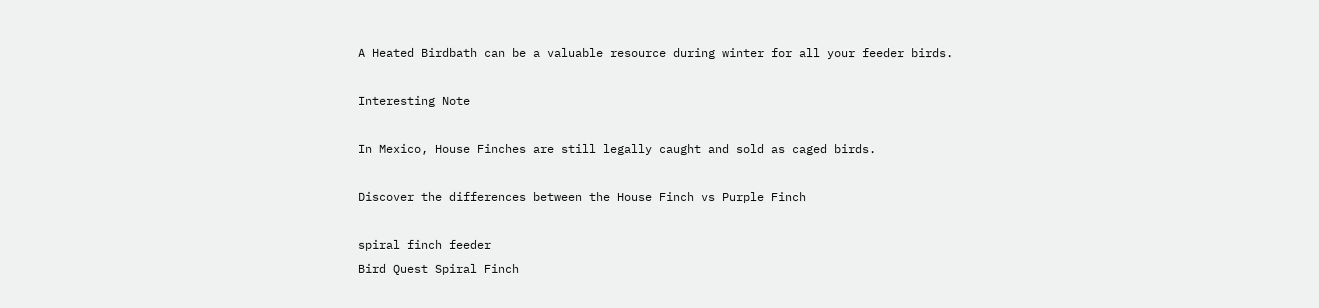A Heated Birdbath can be a valuable resource during winter for all your feeder birds.

Interesting Note

In Mexico, House Finches are still legally caught and sold as caged birds.

Discover the differences between the House Finch vs Purple Finch

spiral finch feeder
Bird Quest Spiral Finch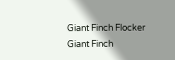Giant Finch Flocker
Giant Finch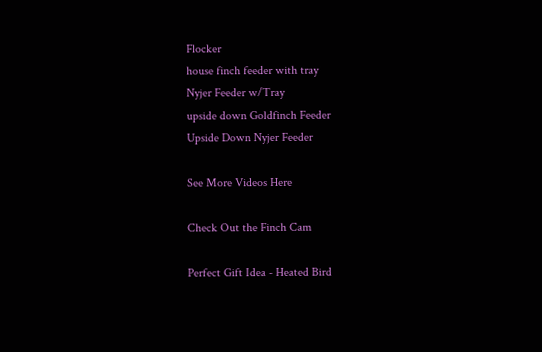Flocker
house finch feeder with tray
Nyjer Feeder w/Tray
upside down Goldfinch Feeder
Upside Down Nyjer Feeder

See More Videos Here

Check Out the Finch Cam

Perfect Gift Idea - Heated Bird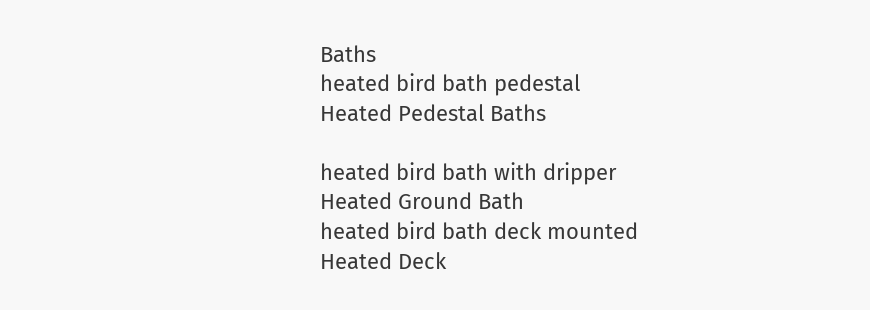Baths
heated bird bath pedestal
Heated Pedestal Baths

heated bird bath with dripper
Heated Ground Bath
heated bird bath deck mounted
Heated Deck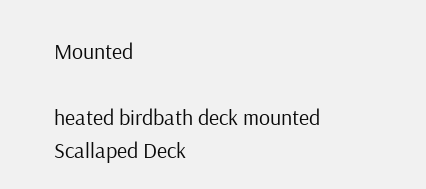Mounted

heated birdbath deck mounted
Scallaped Deck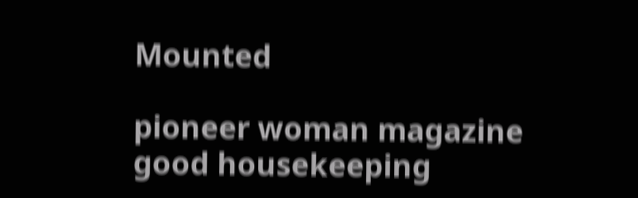Mounted

pioneer woman magazine
good housekeeping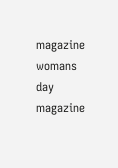magazine
womans day magazine